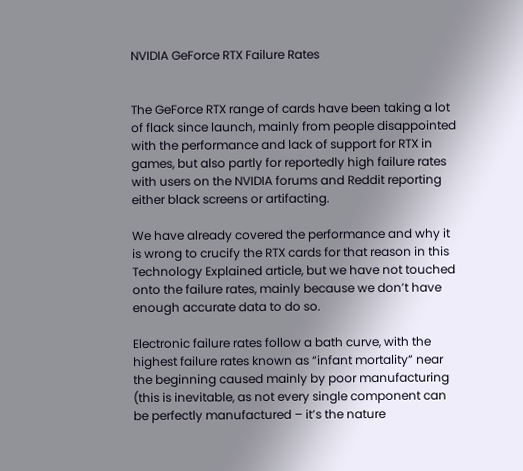NVIDIA GeForce RTX Failure Rates


The GeForce RTX range of cards have been taking a lot of flack since launch, mainly from people disappointed with the performance and lack of support for RTX in games, but also partly for reportedly high failure rates with users on the NVIDIA forums and Reddit reporting either black screens or artifacting.

We have already covered the performance and why it is wrong to crucify the RTX cards for that reason in this Technology Explained article, but we have not touched onto the failure rates, mainly because we don’t have enough accurate data to do so.

Electronic failure rates follow a bath curve, with the highest failure rates known as “infant mortality” near the beginning caused mainly by poor manufacturing (this is inevitable, as not every single component can be perfectly manufactured – it’s the nature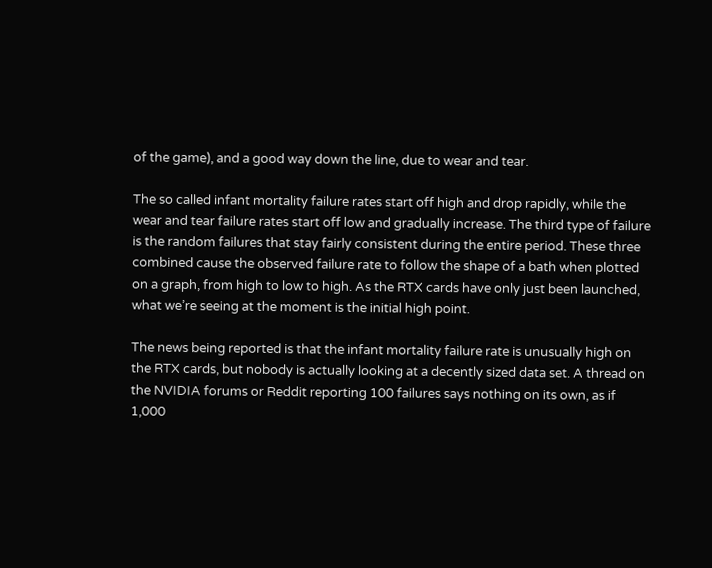of the game), and a good way down the line, due to wear and tear.

The so called infant mortality failure rates start off high and drop rapidly, while the wear and tear failure rates start off low and gradually increase. The third type of failure is the random failures that stay fairly consistent during the entire period. These three combined cause the observed failure rate to follow the shape of a bath when plotted on a graph, from high to low to high. As the RTX cards have only just been launched, what we’re seeing at the moment is the initial high point.

The news being reported is that the infant mortality failure rate is unusually high on the RTX cards, but nobody is actually looking at a decently sized data set. A thread on the NVIDIA forums or Reddit reporting 100 failures says nothing on its own, as if 1,000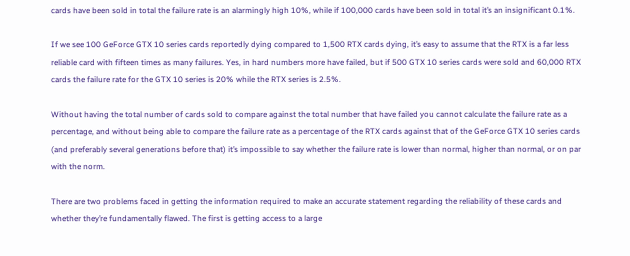cards have been sold in total the failure rate is an alarmingly high 10%, while if 100,000 cards have been sold in total it’s an insignificant 0.1%.

If we see 100 GeForce GTX 10 series cards reportedly dying compared to 1,500 RTX cards dying, it’s easy to assume that the RTX is a far less reliable card with fifteen times as many failures. Yes, in hard numbers more have failed, but if 500 GTX 10 series cards were sold and 60,000 RTX cards the failure rate for the GTX 10 series is 20% while the RTX series is 2.5%.

Without having the total number of cards sold to compare against the total number that have failed you cannot calculate the failure rate as a percentage, and without being able to compare the failure rate as a percentage of the RTX cards against that of the GeForce GTX 10 series cards (and preferably several generations before that) it’s impossible to say whether the failure rate is lower than normal, higher than normal, or on par with the norm.

There are two problems faced in getting the information required to make an accurate statement regarding the reliability of these cards and whether they’re fundamentally flawed. The first is getting access to a large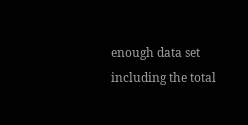enough data set including the total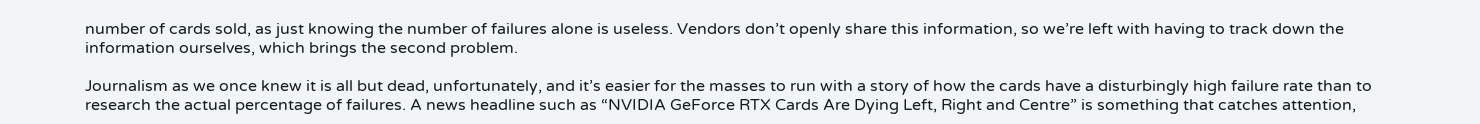number of cards sold, as just knowing the number of failures alone is useless. Vendors don’t openly share this information, so we’re left with having to track down the information ourselves, which brings the second problem.

Journalism as we once knew it is all but dead, unfortunately, and it’s easier for the masses to run with a story of how the cards have a disturbingly high failure rate than to research the actual percentage of failures. A news headline such as “NVIDIA GeForce RTX Cards Are Dying Left, Right and Centre” is something that catches attention,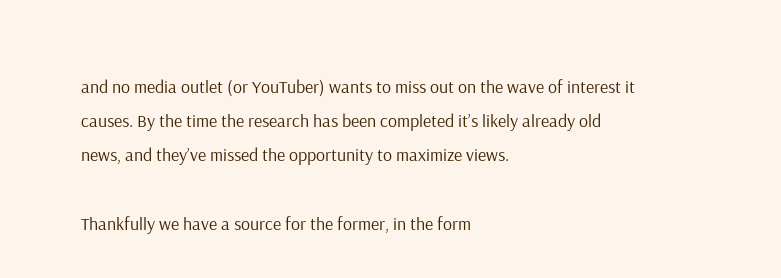and no media outlet (or YouTuber) wants to miss out on the wave of interest it causes. By the time the research has been completed it’s likely already old news, and they’ve missed the opportunity to maximize views.

Thankfully we have a source for the former, in the form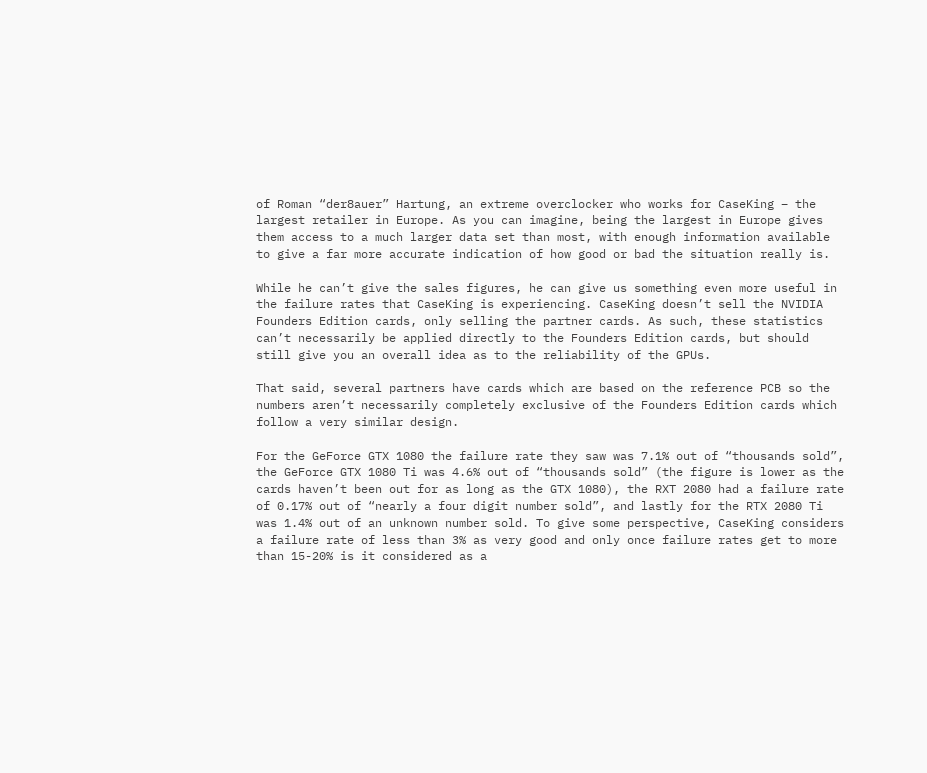of Roman “der8auer” Hartung, an extreme overclocker who works for CaseKing – the largest retailer in Europe. As you can imagine, being the largest in Europe gives them access to a much larger data set than most, with enough information available to give a far more accurate indication of how good or bad the situation really is.

While he can’t give the sales figures, he can give us something even more useful in the failure rates that CaseKing is experiencing. CaseKing doesn’t sell the NVIDIA Founders Edition cards, only selling the partner cards. As such, these statistics can’t necessarily be applied directly to the Founders Edition cards, but should still give you an overall idea as to the reliability of the GPUs.

That said, several partners have cards which are based on the reference PCB so the numbers aren’t necessarily completely exclusive of the Founders Edition cards which follow a very similar design.

For the GeForce GTX 1080 the failure rate they saw was 7.1% out of “thousands sold”, the GeForce GTX 1080 Ti was 4.6% out of “thousands sold” (the figure is lower as the cards haven’t been out for as long as the GTX 1080), the RXT 2080 had a failure rate of 0.17% out of “nearly a four digit number sold”, and lastly for the RTX 2080 Ti was 1.4% out of an unknown number sold. To give some perspective, CaseKing considers a failure rate of less than 3% as very good and only once failure rates get to more than 15-20% is it considered as a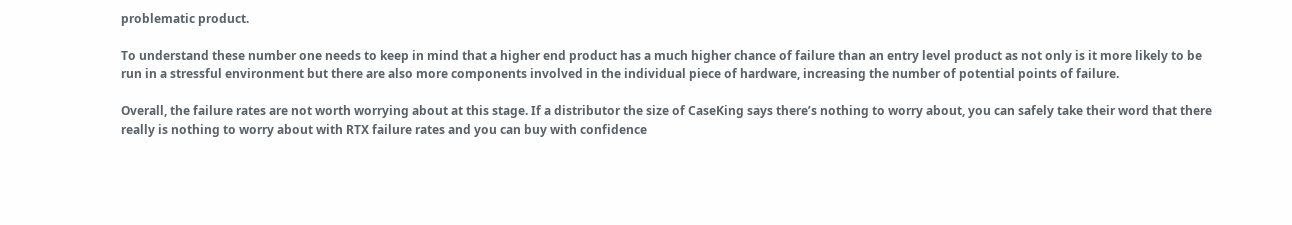problematic product.

To understand these number one needs to keep in mind that a higher end product has a much higher chance of failure than an entry level product as not only is it more likely to be run in a stressful environment but there are also more components involved in the individual piece of hardware, increasing the number of potential points of failure.

Overall, the failure rates are not worth worrying about at this stage. If a distributor the size of CaseKing says there’s nothing to worry about, you can safely take their word that there really is nothing to worry about with RTX failure rates and you can buy with confidence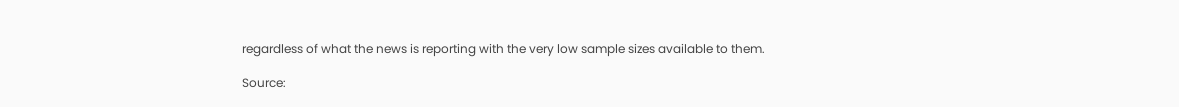regardless of what the news is reporting with the very low sample sizes available to them.

Source: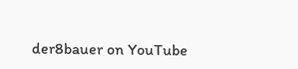der8bauer on YouTube